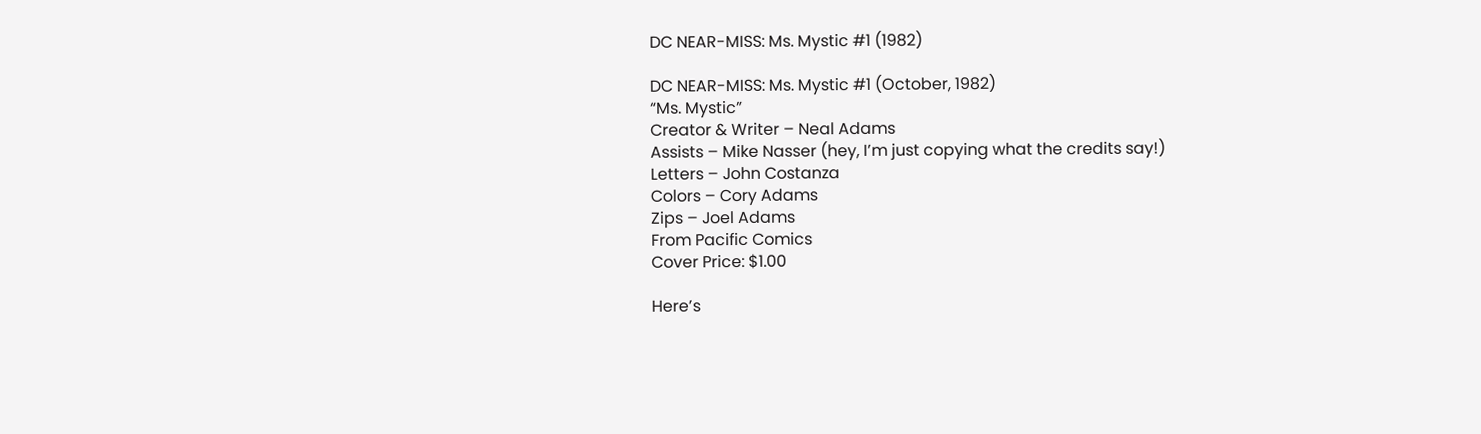DC NEAR-MISS: Ms. Mystic #1 (1982)

DC NEAR-MISS: Ms. Mystic #1 (October, 1982)
“Ms. Mystic”
Creator & Writer – Neal Adams
Assists – Mike Nasser (hey, I’m just copying what the credits say!)
Letters – John Costanza
Colors – Cory Adams
Zips – Joel Adams
From Pacific Comics
Cover Price: $1.00

Here’s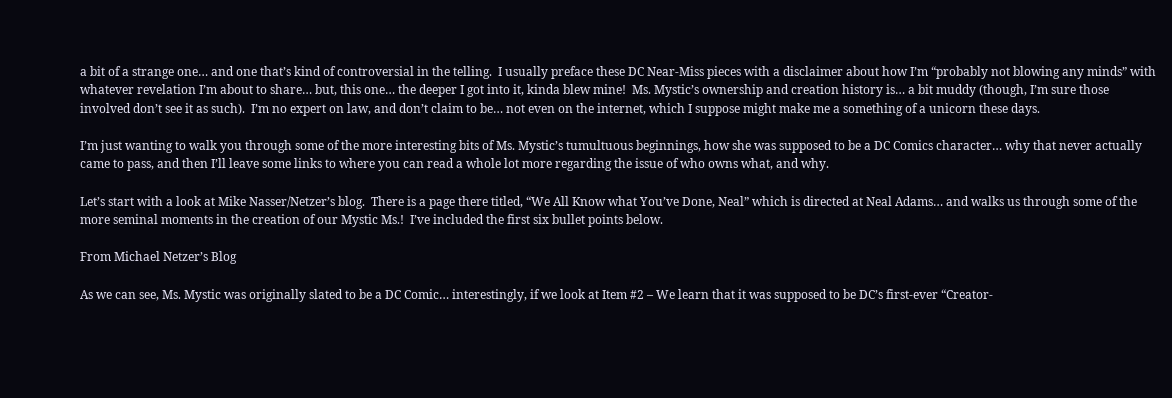a bit of a strange one… and one that’s kind of controversial in the telling.  I usually preface these DC Near-Miss pieces with a disclaimer about how I’m “probably not blowing any minds” with whatever revelation I’m about to share… but, this one… the deeper I got into it, kinda blew mine!  Ms. Mystic’s ownership and creation history is… a bit muddy (though, I’m sure those involved don’t see it as such).  I’m no expert on law, and don’t claim to be… not even on the internet, which I suppose might make me a something of a unicorn these days.

I’m just wanting to walk you through some of the more interesting bits of Ms. Mystic’s tumultuous beginnings, how she was supposed to be a DC Comics character… why that never actually came to pass, and then I’ll leave some links to where you can read a whole lot more regarding the issue of who owns what, and why.

Let’s start with a look at Mike Nasser/Netzer’s blog.  There is a page there titled, “We All Know what You’ve Done, Neal” which is directed at Neal Adams… and walks us through some of the more seminal moments in the creation of our Mystic Ms.!  I’ve included the first six bullet points below.

From Michael Netzer’s Blog

As we can see, Ms. Mystic was originally slated to be a DC Comic… interestingly, if we look at Item #2 – We learn that it was supposed to be DC’s first-ever “Creator-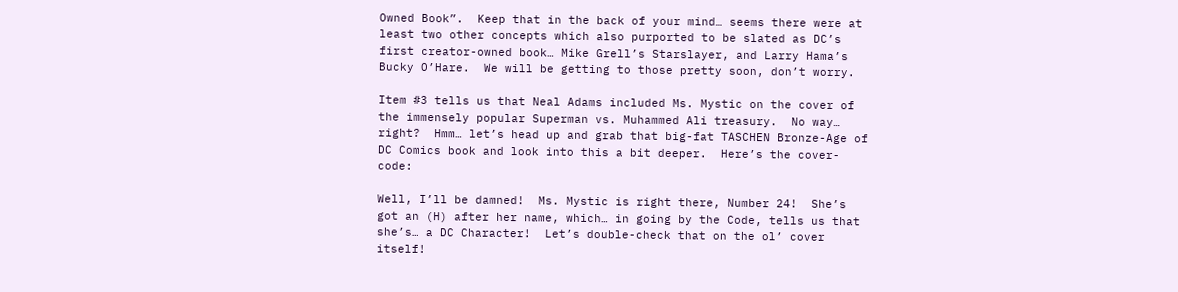Owned Book”.  Keep that in the back of your mind… seems there were at least two other concepts which also purported to be slated as DC’s first creator-owned book… Mike Grell’s Starslayer, and Larry Hama’s Bucky O’Hare.  We will be getting to those pretty soon, don’t worry.

Item #3 tells us that Neal Adams included Ms. Mystic on the cover of the immensely popular Superman vs. Muhammed Ali treasury.  No way… right?  Hmm… let’s head up and grab that big-fat TASCHEN Bronze-Age of DC Comics book and look into this a bit deeper.  Here’s the cover-code:

Well, I’ll be damned!  Ms. Mystic is right there, Number 24!  She’s got an (H) after her name, which… in going by the Code, tells us that she’s… a DC Character!  Let’s double-check that on the ol’ cover itself!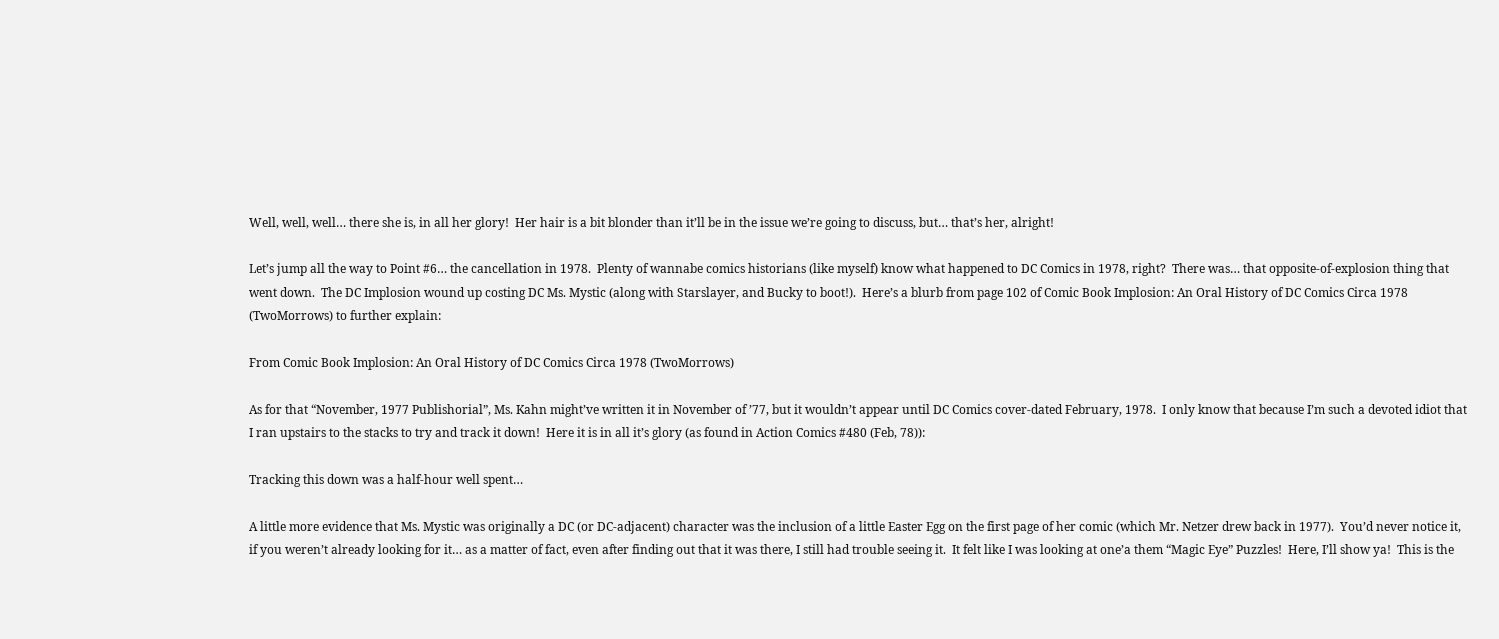Well, well, well… there she is, in all her glory!  Her hair is a bit blonder than it’ll be in the issue we’re going to discuss, but… that’s her, alright!

Let’s jump all the way to Point #6… the cancellation in 1978.  Plenty of wannabe comics historians (like myself) know what happened to DC Comics in 1978, right?  There was… that opposite-of-explosion thing that went down.  The DC Implosion wound up costing DC Ms. Mystic (along with Starslayer, and Bucky to boot!).  Here’s a blurb from page 102 of Comic Book Implosion: An Oral History of DC Comics Circa 1978 (TwoMorrows) to further explain:

From Comic Book Implosion: An Oral History of DC Comics Circa 1978 (TwoMorrows)

As for that “November, 1977 Publishorial”, Ms. Kahn might’ve written it in November of ’77, but it wouldn’t appear until DC Comics cover-dated February, 1978.  I only know that because I’m such a devoted idiot that I ran upstairs to the stacks to try and track it down!  Here it is in all it’s glory (as found in Action Comics #480 (Feb, 78)):

Tracking this down was a half-hour well spent…

A little more evidence that Ms. Mystic was originally a DC (or DC-adjacent) character was the inclusion of a little Easter Egg on the first page of her comic (which Mr. Netzer drew back in 1977).  You’d never notice it, if you weren’t already looking for it… as a matter of fact, even after finding out that it was there, I still had trouble seeing it.  It felt like I was looking at one’a them “Magic Eye” Puzzles!  Here, I’ll show ya!  This is the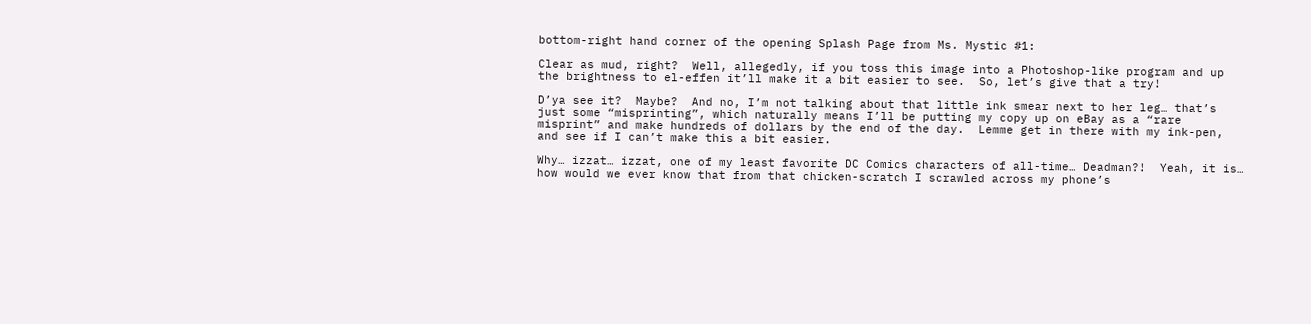bottom-right hand corner of the opening Splash Page from Ms. Mystic #1:

Clear as mud, right?  Well, allegedly, if you toss this image into a Photoshop-like program and up the brightness to el-effen it’ll make it a bit easier to see.  So, let’s give that a try!

D’ya see it?  Maybe?  And no, I’m not talking about that little ink smear next to her leg… that’s just some “misprinting”, which naturally means I’ll be putting my copy up on eBay as a “rare misprint” and make hundreds of dollars by the end of the day.  Lemme get in there with my ink-pen, and see if I can’t make this a bit easier.

Why… izzat… izzat, one of my least favorite DC Comics characters of all-time… Deadman?!  Yeah, it is… how would we ever know that from that chicken-scratch I scrawled across my phone’s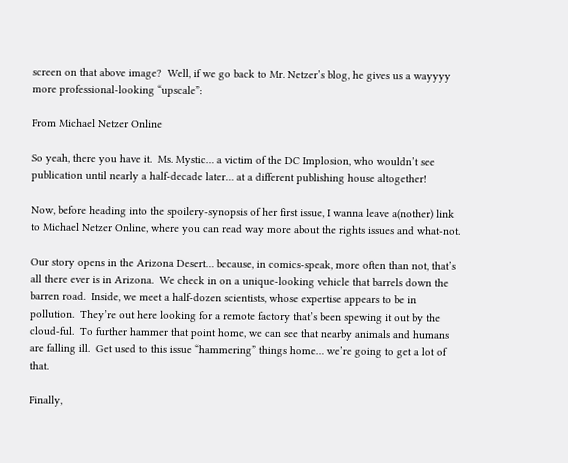screen on that above image?  Well, if we go back to Mr. Netzer’s blog, he gives us a wayyyy more professional-looking “upscale”:

From Michael Netzer Online

So yeah, there you have it.  Ms. Mystic… a victim of the DC Implosion, who wouldn’t see publication until nearly a half-decade later… at a different publishing house altogether!

Now, before heading into the spoilery-synopsis of her first issue, I wanna leave a(nother) link to Michael Netzer Online, where you can read way more about the rights issues and what-not.

Our story opens in the Arizona Desert… because, in comics-speak, more often than not, that’s all there ever is in Arizona.  We check in on a unique-looking vehicle that barrels down the barren road.  Inside, we meet a half-dozen scientists, whose expertise appears to be in pollution.  They’re out here looking for a remote factory that’s been spewing it out by the cloud-ful.  To further hammer that point home, we can see that nearby animals and humans are falling ill.  Get used to this issue “hammering” things home… we’re going to get a lot of that.

Finally,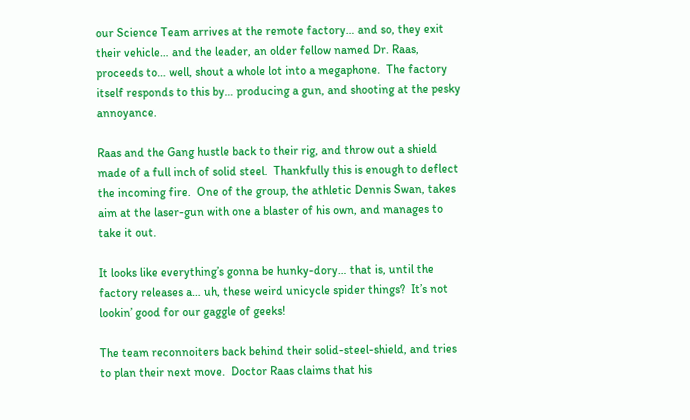our Science Team arrives at the remote factory… and so, they exit their vehicle… and the leader, an older fellow named Dr. Raas, proceeds to… well, shout a whole lot into a megaphone.  The factory itself responds to this by… producing a gun, and shooting at the pesky annoyance.

Raas and the Gang hustle back to their rig, and throw out a shield made of a full inch of solid steel.  Thankfully this is enough to deflect the incoming fire.  One of the group, the athletic Dennis Swan, takes aim at the laser-gun with one a blaster of his own, and manages to take it out.

It looks like everything’s gonna be hunky-dory… that is, until the factory releases a… uh, these weird unicycle spider things?  It’s not lookin’ good for our gaggle of geeks!

The team reconnoiters back behind their solid-steel-shield, and tries to plan their next move.  Doctor Raas claims that his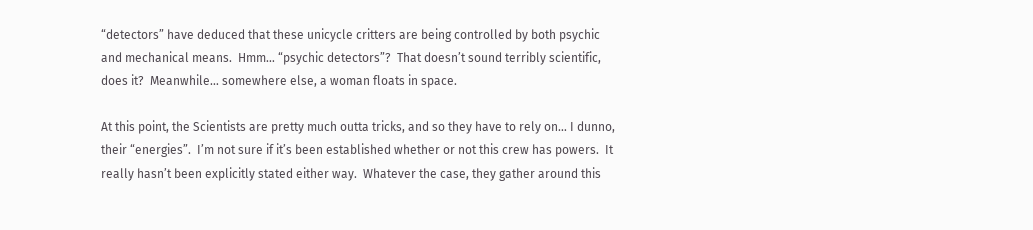“detectors” have deduced that these unicycle critters are being controlled by both psychic and mechanical means.  Hmm… “psychic detectors”?  That doesn’t sound terribly scientific, does it?  Meanwhile… somewhere else, a woman floats in space.

At this point, the Scientists are pretty much outta tricks, and so they have to rely on… I dunno, their “energies”.  I’m not sure if it’s been established whether or not this crew has powers.  It really hasn’t been explicitly stated either way.  Whatever the case, they gather around this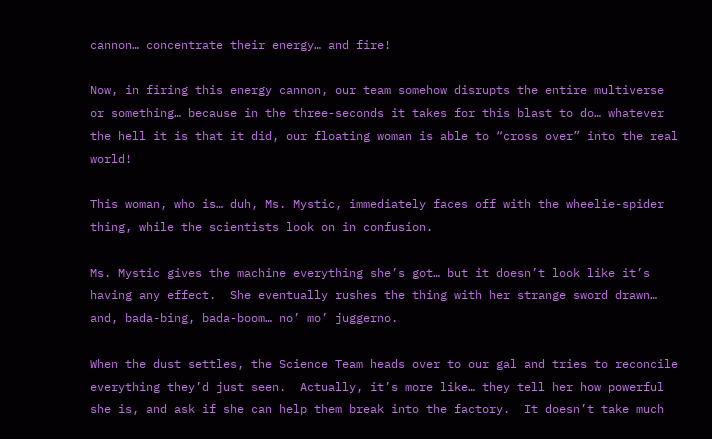cannon… concentrate their energy… and fire!

Now, in firing this energy cannon, our team somehow disrupts the entire multiverse or something… because in the three-seconds it takes for this blast to do… whatever the hell it is that it did, our floating woman is able to “cross over” into the real world!

This woman, who is… duh, Ms. Mystic, immediately faces off with the wheelie-spider thing, while the scientists look on in confusion.

Ms. Mystic gives the machine everything she’s got… but it doesn’t look like it’s having any effect.  She eventually rushes the thing with her strange sword drawn… and, bada-bing, bada-boom… no’ mo’ juggerno.

When the dust settles, the Science Team heads over to our gal and tries to reconcile everything they’d just seen.  Actually, it’s more like… they tell her how powerful she is, and ask if she can help them break into the factory.  It doesn’t take much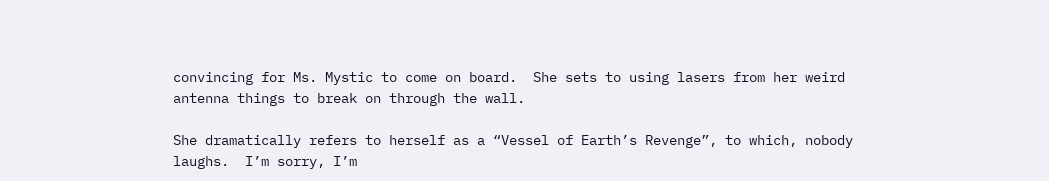convincing for Ms. Mystic to come on board.  She sets to using lasers from her weird antenna things to break on through the wall.

She dramatically refers to herself as a “Vessel of Earth’s Revenge”, to which, nobody laughs.  I’m sorry, I’m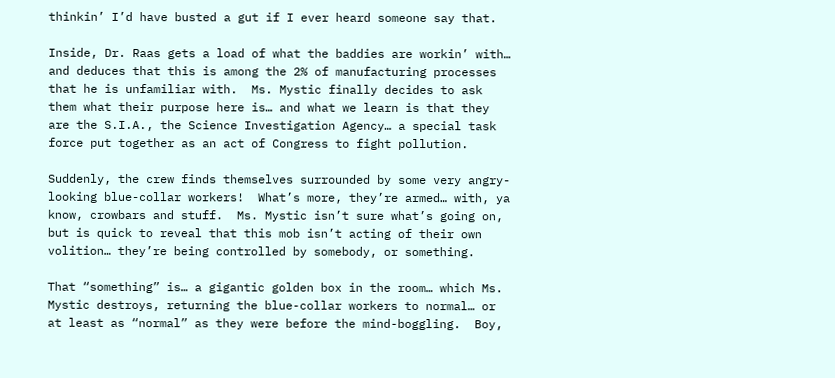thinkin’ I’d have busted a gut if I ever heard someone say that.

Inside, Dr. Raas gets a load of what the baddies are workin’ with… and deduces that this is among the 2% of manufacturing processes that he is unfamiliar with.  Ms. Mystic finally decides to ask them what their purpose here is… and what we learn is that they are the S.I.A., the Science Investigation Agency… a special task force put together as an act of Congress to fight pollution.

Suddenly, the crew finds themselves surrounded by some very angry-looking blue-collar workers!  What’s more, they’re armed… with, ya know, crowbars and stuff.  Ms. Mystic isn’t sure what’s going on, but is quick to reveal that this mob isn’t acting of their own volition… they’re being controlled by somebody, or something.

That “something” is… a gigantic golden box in the room… which Ms. Mystic destroys, returning the blue-collar workers to normal… or at least as “normal” as they were before the mind-boggling.  Boy,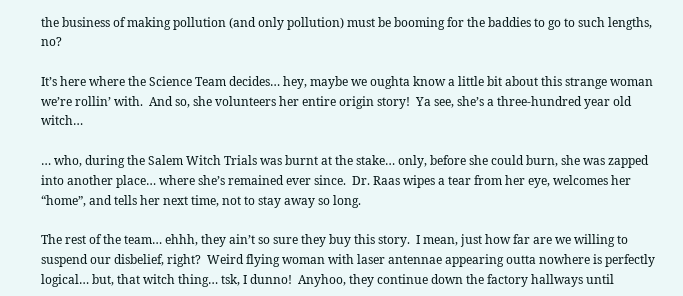the business of making pollution (and only pollution) must be booming for the baddies to go to such lengths, no?

It’s here where the Science Team decides… hey, maybe we oughta know a little bit about this strange woman we’re rollin’ with.  And so, she volunteers her entire origin story!  Ya see, she’s a three-hundred year old witch…

… who, during the Salem Witch Trials was burnt at the stake… only, before she could burn, she was zapped into another place… where she’s remained ever since.  Dr. Raas wipes a tear from her eye, welcomes her “home”, and tells her next time, not to stay away so long.

The rest of the team… ehhh, they ain’t so sure they buy this story.  I mean, just how far are we willing to suspend our disbelief, right?  Weird flying woman with laser antennae appearing outta nowhere is perfectly logical… but, that witch thing… tsk, I dunno!  Anyhoo, they continue down the factory hallways until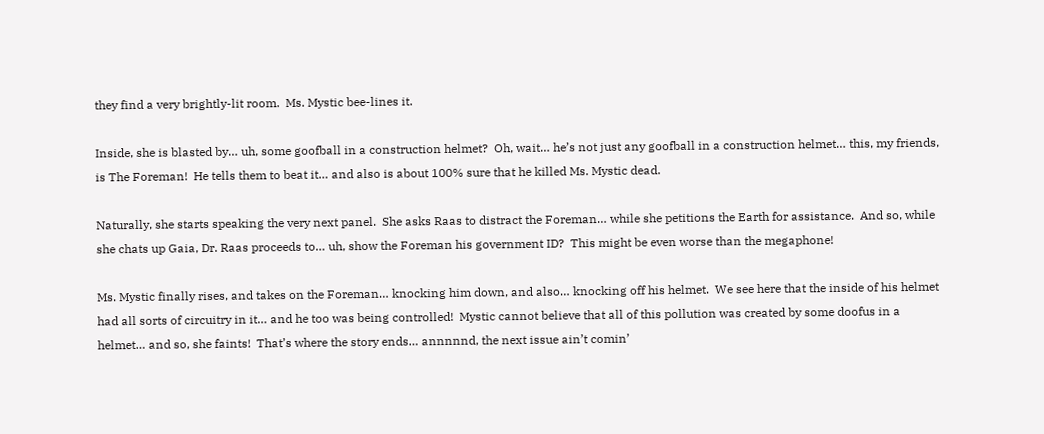they find a very brightly-lit room.  Ms. Mystic bee-lines it.

Inside, she is blasted by… uh, some goofball in a construction helmet?  Oh, wait… he’s not just any goofball in a construction helmet… this, my friends, is The Foreman!  He tells them to beat it… and also is about 100% sure that he killed Ms. Mystic dead.

Naturally, she starts speaking the very next panel.  She asks Raas to distract the Foreman… while she petitions the Earth for assistance.  And so, while she chats up Gaia, Dr. Raas proceeds to… uh, show the Foreman his government ID?  This might be even worse than the megaphone!

Ms. Mystic finally rises, and takes on the Foreman… knocking him down, and also… knocking off his helmet.  We see here that the inside of his helmet had all sorts of circuitry in it… and he too was being controlled!  Mystic cannot believe that all of this pollution was created by some doofus in a helmet… and so, she faints!  That’s where the story ends… annnnnd, the next issue ain’t comin’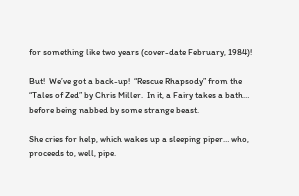for something like two years (cover-date February, 1984)!

But!  We’ve got a back-up!  “Rescue Rhapsody” from the “Tales of Zed” by Chris Miller.  In it, a Fairy takes a bath… before being nabbed by some strange beast.

She cries for help, which wakes up a sleeping piper… who, proceeds to, well, pipe.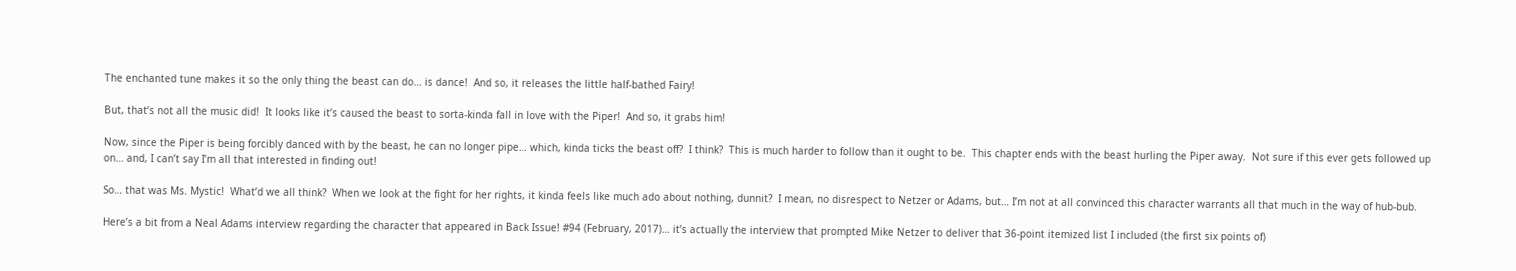The enchanted tune makes it so the only thing the beast can do… is dance!  And so, it releases the little half-bathed Fairy!

But, that’s not all the music did!  It looks like it’s caused the beast to sorta-kinda fall in love with the Piper!  And so, it grabs him!

Now, since the Piper is being forcibly danced with by the beast, he can no longer pipe… which, kinda ticks the beast off?  I think?  This is much harder to follow than it ought to be.  This chapter ends with the beast hurling the Piper away.  Not sure if this ever gets followed up on… and, I can’t say I’m all that interested in finding out!

So… that was Ms. Mystic!  What’d we all think?  When we look at the fight for her rights, it kinda feels like much ado about nothing, dunnit?  I mean, no disrespect to Netzer or Adams, but… I’m not at all convinced this character warrants all that much in the way of hub-bub.

Here’s a bit from a Neal Adams interview regarding the character that appeared in Back Issue! #94 (February, 2017)… it’s actually the interview that prompted Mike Netzer to deliver that 36-point itemized list I included (the first six points of)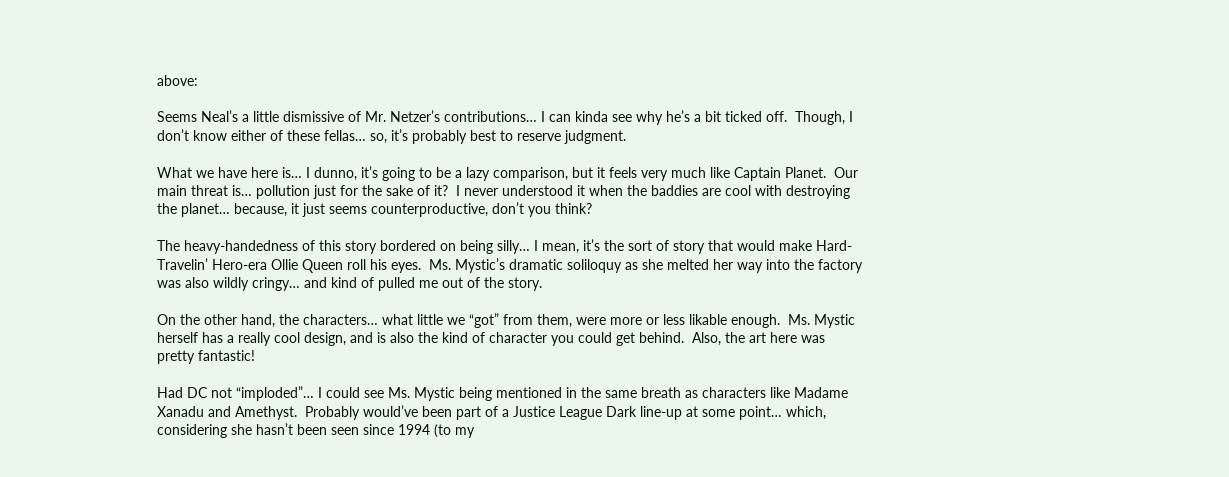above:

Seems Neal’s a little dismissive of Mr. Netzer’s contributions… I can kinda see why he’s a bit ticked off.  Though, I don’t know either of these fellas… so, it’s probably best to reserve judgment.

What we have here is… I dunno, it’s going to be a lazy comparison, but it feels very much like Captain Planet.  Our main threat is… pollution just for the sake of it?  I never understood it when the baddies are cool with destroying the planet… because, it just seems counterproductive, don’t you think?

The heavy-handedness of this story bordered on being silly… I mean, it’s the sort of story that would make Hard-Travelin’ Hero-era Ollie Queen roll his eyes.  Ms. Mystic’s dramatic soliloquy as she melted her way into the factory was also wildly cringy… and kind of pulled me out of the story.

On the other hand, the characters… what little we “got” from them, were more or less likable enough.  Ms. Mystic herself has a really cool design, and is also the kind of character you could get behind.  Also, the art here was pretty fantastic!

Had DC not “imploded”… I could see Ms. Mystic being mentioned in the same breath as characters like Madame Xanadu and Amethyst.  Probably would’ve been part of a Justice League Dark line-up at some point… which, considering she hasn’t been seen since 1994 (to my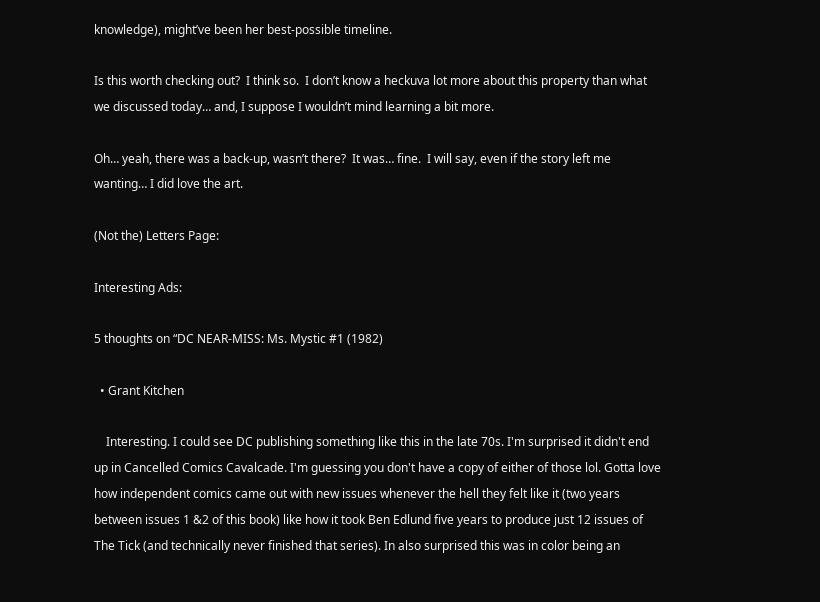knowledge), might’ve been her best-possible timeline.

Is this worth checking out?  I think so.  I don’t know a heckuva lot more about this property than what we discussed today… and, I suppose I wouldn’t mind learning a bit more.

Oh… yeah, there was a back-up, wasn’t there?  It was… fine.  I will say, even if the story left me wanting… I did love the art.

(Not the) Letters Page:

Interesting Ads:

5 thoughts on “DC NEAR-MISS: Ms. Mystic #1 (1982)

  • Grant Kitchen

    Interesting. I could see DC publishing something like this in the late 70s. I'm surprised it didn't end up in Cancelled Comics Cavalcade. I'm guessing you don't have a copy of either of those lol. Gotta love how independent comics came out with new issues whenever the hell they felt like it (two years between issues 1 &2 of this book) like how it took Ben Edlund five years to produce just 12 issues of The Tick (and technically never finished that series). In also surprised this was in color being an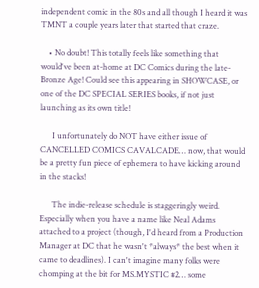independent comic in the 80s and all though I heard it was TMNT a couple years later that started that craze.

    • No doubt! This totally feels like something that would've been at-home at DC Comics during the late-Bronze Age! Could see this appearing in SHOWCASE, or one of the DC SPECIAL SERIES books, if not just launching as its own title!

      I unfortunately do NOT have either issue of CANCELLED COMICS CAVALCADE… now, that would be a pretty fun piece of ephemera to have kicking around in the stacks!

      The indie-release schedule is staggeringly weird. Especially when you have a name like Neal Adams attached to a project (though, I'd heard from a Production Manager at DC that he wasn't *always* the best when it came to deadlines). I can't imagine many folks were chomping at the bit for MS.MYSTIC #2… some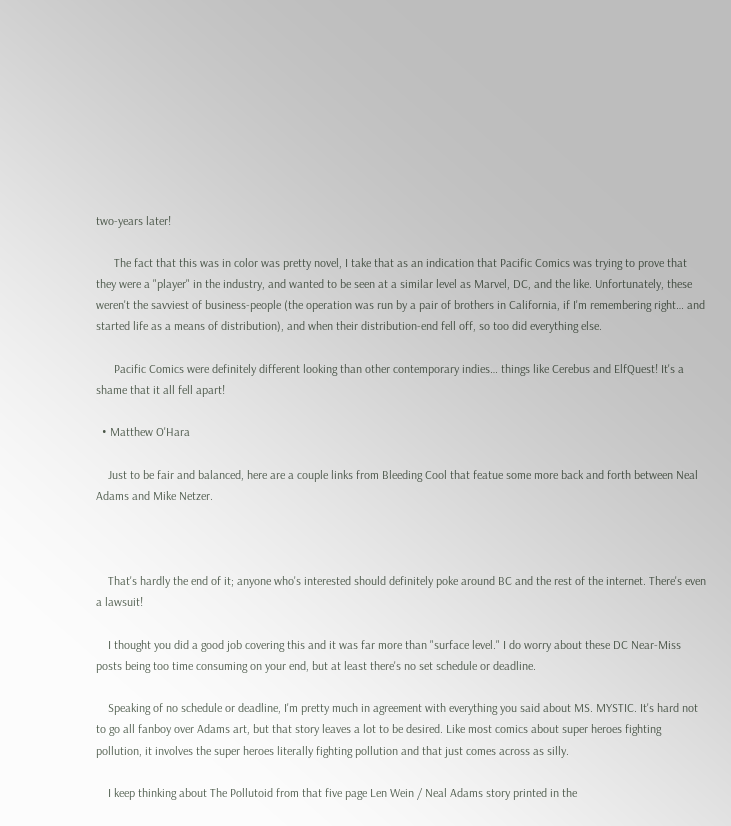two-years later!

      The fact that this was in color was pretty novel, I take that as an indication that Pacific Comics was trying to prove that they were a "player" in the industry, and wanted to be seen at a similar level as Marvel, DC, and the like. Unfortunately, these weren't the savviest of business-people (the operation was run by a pair of brothers in California, if I'm remembering right… and started life as a means of distribution), and when their distribution-end fell off, so too did everything else.

      Pacific Comics were definitely different looking than other contemporary indies… things like Cerebus and ElfQuest! It's a shame that it all fell apart!

  • Matthew O'Hara

    Just to be fair and balanced, here are a couple links from Bleeding Cool that featue some more back and forth between Neal Adams and Mike Netzer.



    That's hardly the end of it; anyone who's interested should definitely poke around BC and the rest of the internet. There's even a lawsuit!

    I thought you did a good job covering this and it was far more than "surface level." I do worry about these DC Near-Miss posts being too time consuming on your end, but at least there's no set schedule or deadline.

    Speaking of no schedule or deadline, I'm pretty much in agreement with everything you said about MS. MYSTIC. It's hard not to go all fanboy over Adams art, but that story leaves a lot to be desired. Like most comics about super heroes fighting pollution, it involves the super heroes literally fighting pollution and that just comes across as silly.

    I keep thinking about The Pollutoid from that five page Len Wein / Neal Adams story printed in the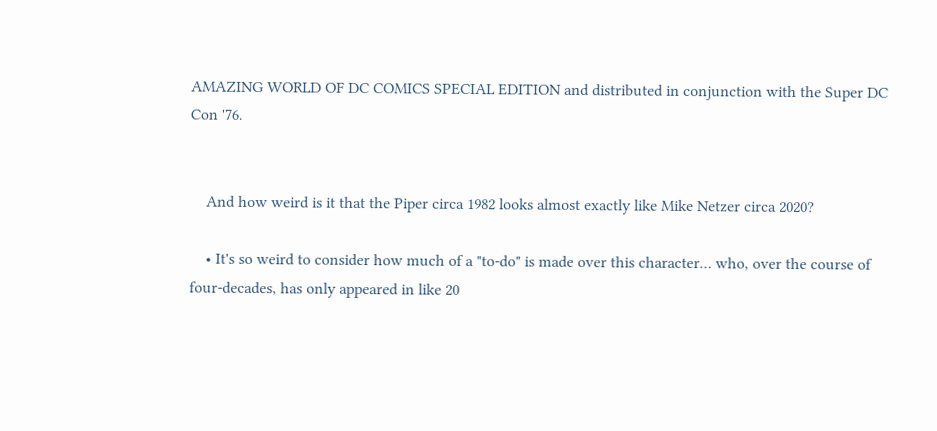AMAZING WORLD OF DC COMICS SPECIAL EDITION and distributed in conjunction with the Super DC Con '76.


    And how weird is it that the Piper circa 1982 looks almost exactly like Mike Netzer circa 2020?

    • It's so weird to consider how much of a "to-do" is made over this character… who, over the course of four-decades, has only appeared in like 20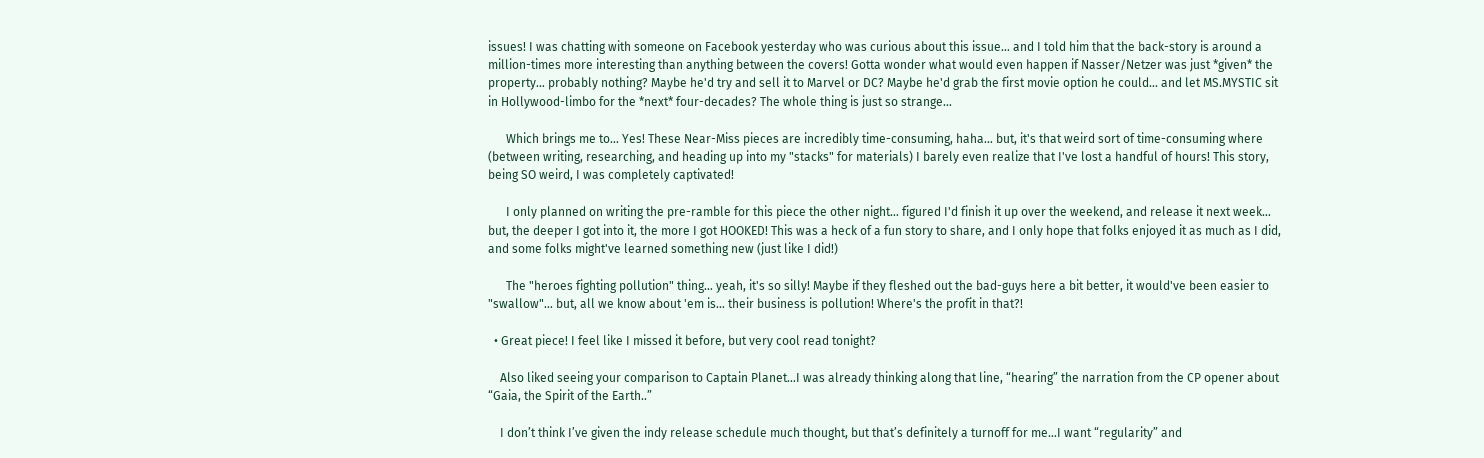issues! I was chatting with someone on Facebook yesterday who was curious about this issue… and I told him that the back-story is around a million-times more interesting than anything between the covers! Gotta wonder what would even happen if Nasser/Netzer was just *given* the property… probably nothing? Maybe he'd try and sell it to Marvel or DC? Maybe he'd grab the first movie option he could… and let MS.MYSTIC sit in Hollywood-limbo for the *next* four-decades? The whole thing is just so strange…

      Which brings me to… Yes! These Near-Miss pieces are incredibly time-consuming, haha… but, it's that weird sort of time-consuming where (between writing, researching, and heading up into my "stacks" for materials) I barely even realize that I've lost a handful of hours! This story, being SO weird, I was completely captivated!

      I only planned on writing the pre-ramble for this piece the other night… figured I'd finish it up over the weekend, and release it next week… but, the deeper I got into it, the more I got HOOKED! This was a heck of a fun story to share, and I only hope that folks enjoyed it as much as I did, and some folks might've learned something new (just like I did!)

      The "heroes fighting pollution" thing… yeah, it's so silly! Maybe if they fleshed out the bad-guys here a bit better, it would've been easier to "swallow"… but, all we know about 'em is… their business is pollution! Where's the profit in that?!

  • Great piece! I feel like I missed it before, but very cool read tonight?

    Also liked seeing your comparison to Captain Planet…I was already thinking along that line, “hearing” the narration from the CP opener about “Gaia, the Spirit of the Earth..”

    I don’t think I’ve given the indy release schedule much thought, but that’s definitely a turnoff for me…I want “regularity” and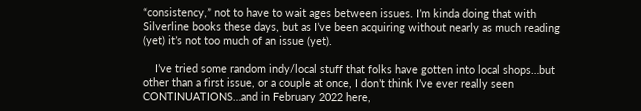“consistency,” not to have to wait ages between issues. I’m kinda doing that with Silverline books these days, but as I’ve been acquiring without nearly as much reading (yet) it’s not too much of an issue (yet).

    I’ve tried some random indy/local stuff that folks have gotten into local shops…but other than a first issue, or a couple at once, I don’t think I’ve ever really seen CONTINUATIONS…and in February 2022 here,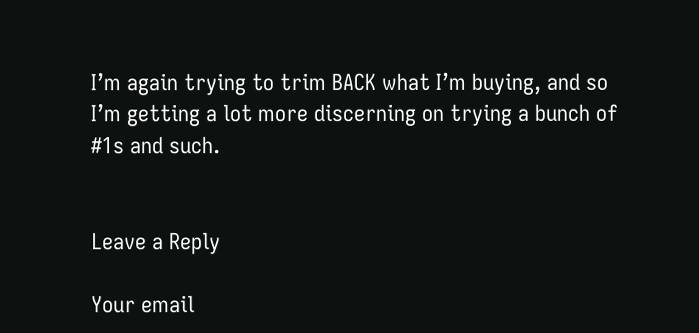I’m again trying to trim BACK what I’m buying, and so I’m getting a lot more discerning on trying a bunch of #1s and such.


Leave a Reply

Your email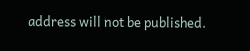address will not be published.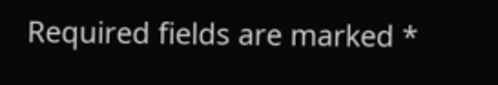Required fields are marked *